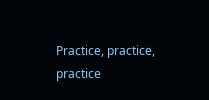Practice, practice, practice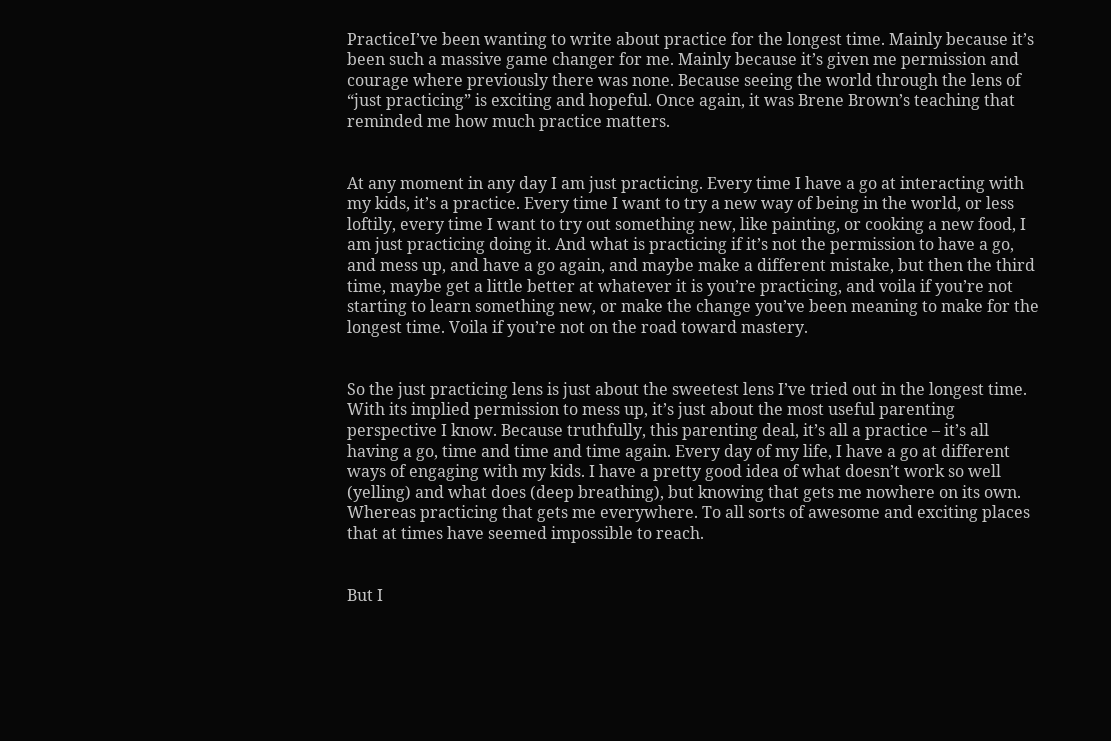PracticeI’ve been wanting to write about practice for the longest time. Mainly because it’s been such a massive game changer for me. Mainly because it’s given me permission and courage where previously there was none. Because seeing the world through the lens of “just practicing” is exciting and hopeful. Once again, it was Brene Brown’s teaching that reminded me how much practice matters.


At any moment in any day I am just practicing. Every time I have a go at interacting with my kids, it’s a practice. Every time I want to try a new way of being in the world, or less loftily, every time I want to try out something new, like painting, or cooking a new food, I am just practicing doing it. And what is practicing if it’s not the permission to have a go, and mess up, and have a go again, and maybe make a different mistake, but then the third time, maybe get a little better at whatever it is you’re practicing, and voila if you’re not starting to learn something new, or make the change you’ve been meaning to make for the longest time. Voila if you’re not on the road toward mastery.


So the just practicing lens is just about the sweetest lens I’ve tried out in the longest time. With its implied permission to mess up, it’s just about the most useful parenting perspective I know. Because truthfully, this parenting deal, it’s all a practice – it’s all having a go, time and time and time again. Every day of my life, I have a go at different ways of engaging with my kids. I have a pretty good idea of what doesn’t work so well (yelling) and what does (deep breathing), but knowing that gets me nowhere on its own. Whereas practicing that gets me everywhere. To all sorts of awesome and exciting places that at times have seemed impossible to reach.


But I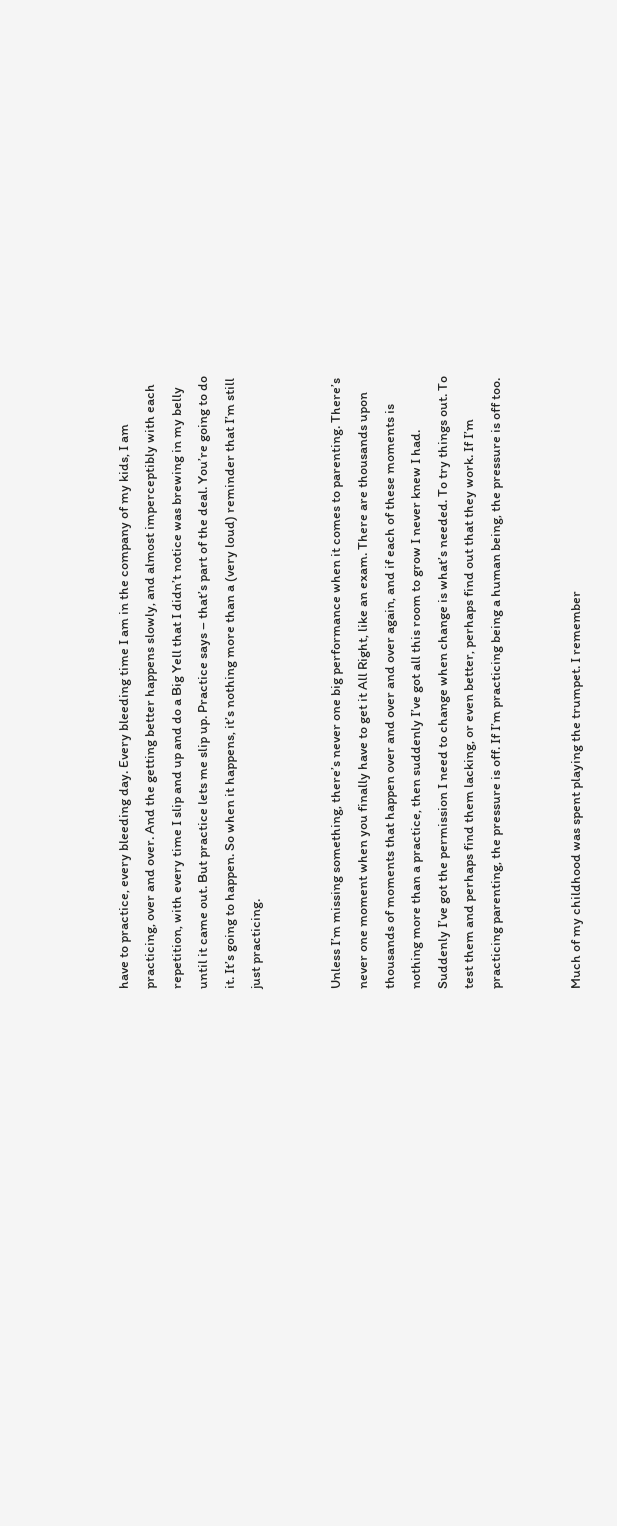have to practice, every bleeding day. Every bleeding time I am in the company of my kids, I am practicing, over and over. And the getting better happens slowly, and almost imperceptibly with each repetition, with every time I slip and up and do a Big Yell that I didn’t notice was brewing in my belly until it came out. But practice lets me slip up. Practice says – that’s part of the deal. You’re going to do it. It’s going to happen. So when it happens, it’s nothing more than a (very loud) reminder that I’m still just practicing.


Unless I’m missing something, there’s never one big performance when it comes to parenting. There’s never one moment when you finally have to get it All Right, like an exam. There are thousands upon thousands of moments that happen over and over and over again, and if each of these moments is nothing more than a practice, then suddenly I’ve got all this room to grow I never knew I had. Suddenly I’ve got the permission I need to change when change is what’s needed. To try things out. To test them and perhaps find them lacking, or even better, perhaps find out that they work. If I’m practicing parenting, the pressure is off. If I’m practicing being a human being, the pressure is off too.


Much of my childhood was spent playing the trumpet. I remember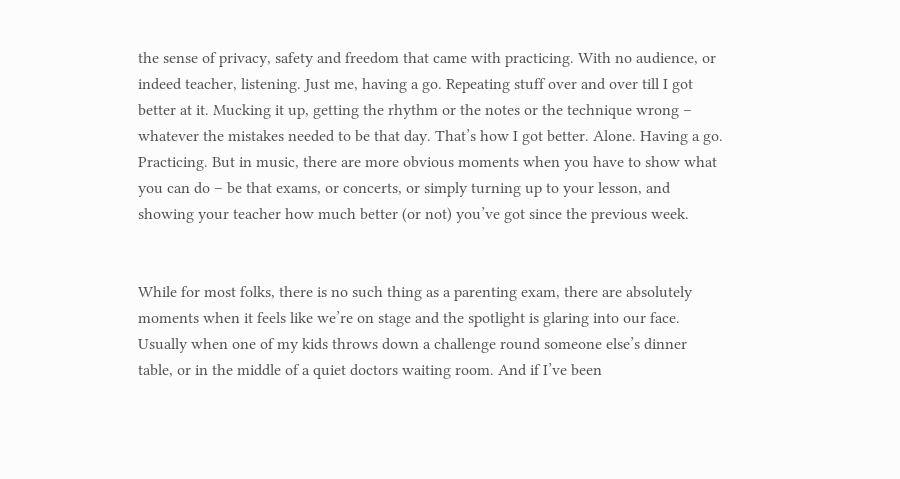the sense of privacy, safety and freedom that came with practicing. With no audience, or indeed teacher, listening. Just me, having a go. Repeating stuff over and over till I got better at it. Mucking it up, getting the rhythm or the notes or the technique wrong – whatever the mistakes needed to be that day. That’s how I got better. Alone. Having a go. Practicing. But in music, there are more obvious moments when you have to show what you can do – be that exams, or concerts, or simply turning up to your lesson, and showing your teacher how much better (or not) you’ve got since the previous week.


While for most folks, there is no such thing as a parenting exam, there are absolutely moments when it feels like we’re on stage and the spotlight is glaring into our face. Usually when one of my kids throws down a challenge round someone else’s dinner table, or in the middle of a quiet doctors waiting room. And if I’ve been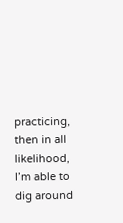practicing, then in all likelihood, I’m able to dig around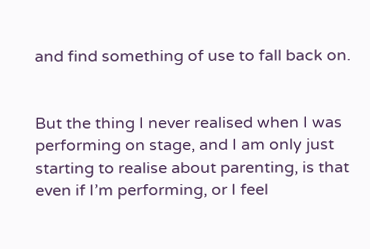and find something of use to fall back on.


But the thing I never realised when I was performing on stage, and I am only just starting to realise about parenting, is that even if I’m performing, or I feel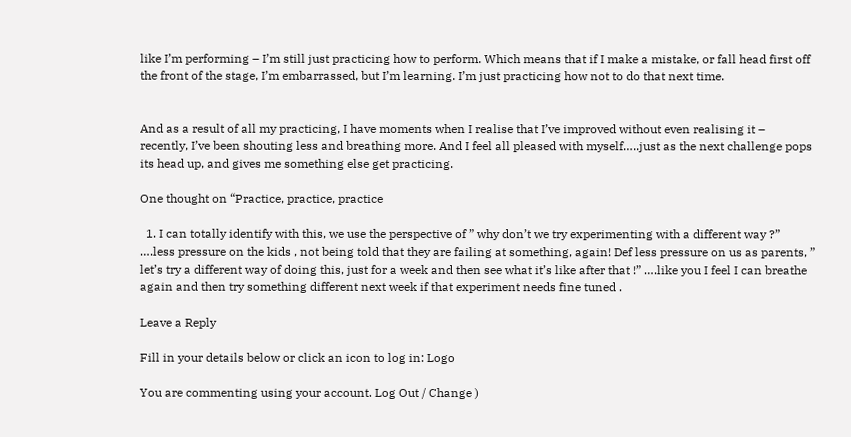like I’m performing – I’m still just practicing how to perform. Which means that if I make a mistake, or fall head first off the front of the stage, I’m embarrassed, but I’m learning. I’m just practicing how not to do that next time.


And as a result of all my practicing, I have moments when I realise that I’ve improved without even realising it – recently, I’ve been shouting less and breathing more. And I feel all pleased with myself…..just as the next challenge pops its head up, and gives me something else get practicing.

One thought on “Practice, practice, practice

  1. I can totally identify with this, we use the perspective of ” why don’t we try experimenting with a different way ?” ….less pressure on the kids , not being told that they are failing at something, again! Def less pressure on us as parents, ” let’s try a different way of doing this, just for a week and then see what it’s like after that !” ….like you I feel I can breathe again and then try something different next week if that experiment needs fine tuned .

Leave a Reply

Fill in your details below or click an icon to log in: Logo

You are commenting using your account. Log Out / Change )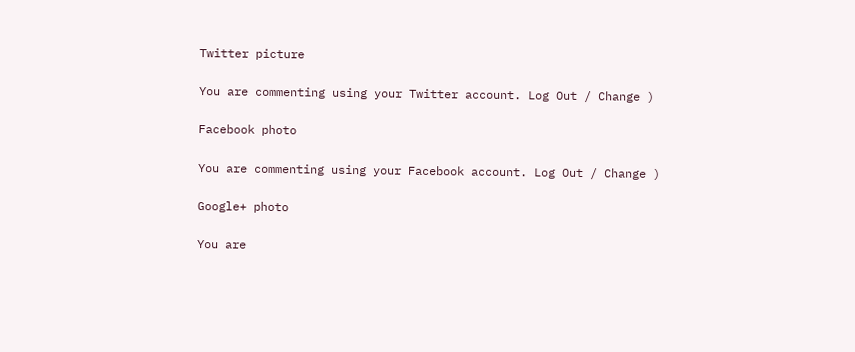Twitter picture

You are commenting using your Twitter account. Log Out / Change )

Facebook photo

You are commenting using your Facebook account. Log Out / Change )

Google+ photo

You are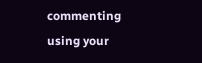commenting using your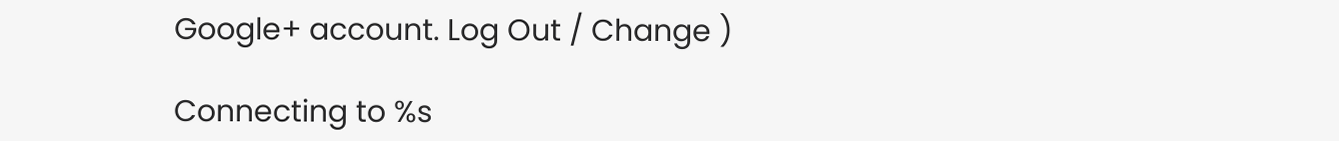Google+ account. Log Out / Change )

Connecting to %s